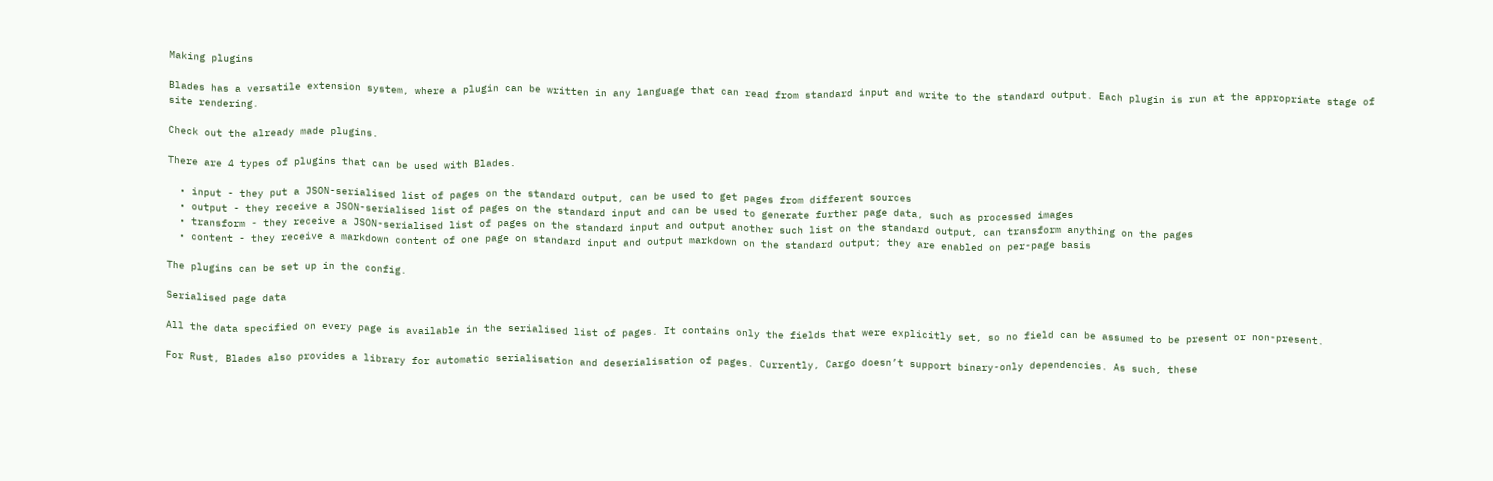Making plugins

Blades has a versatile extension system, where a plugin can be written in any language that can read from standard input and write to the standard output. Each plugin is run at the appropriate stage of site rendering.

Check out the already made plugins.

There are 4 types of plugins that can be used with Blades.

  • input - they put a JSON-serialised list of pages on the standard output, can be used to get pages from different sources
  • output - they receive a JSON-serialised list of pages on the standard input and can be used to generate further page data, such as processed images
  • transform - they receive a JSON-serialised list of pages on the standard input and output another such list on the standard output, can transform anything on the pages
  • content - they receive a markdown content of one page on standard input and output markdown on the standard output; they are enabled on per-page basis

The plugins can be set up in the config.

Serialised page data

All the data specified on every page is available in the serialised list of pages. It contains only the fields that were explicitly set, so no field can be assumed to be present or non-present.

For Rust, Blades also provides a library for automatic serialisation and deserialisation of pages. Currently, Cargo doesn’t support binary-only dependencies. As such, these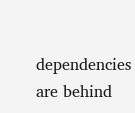dependencies are behind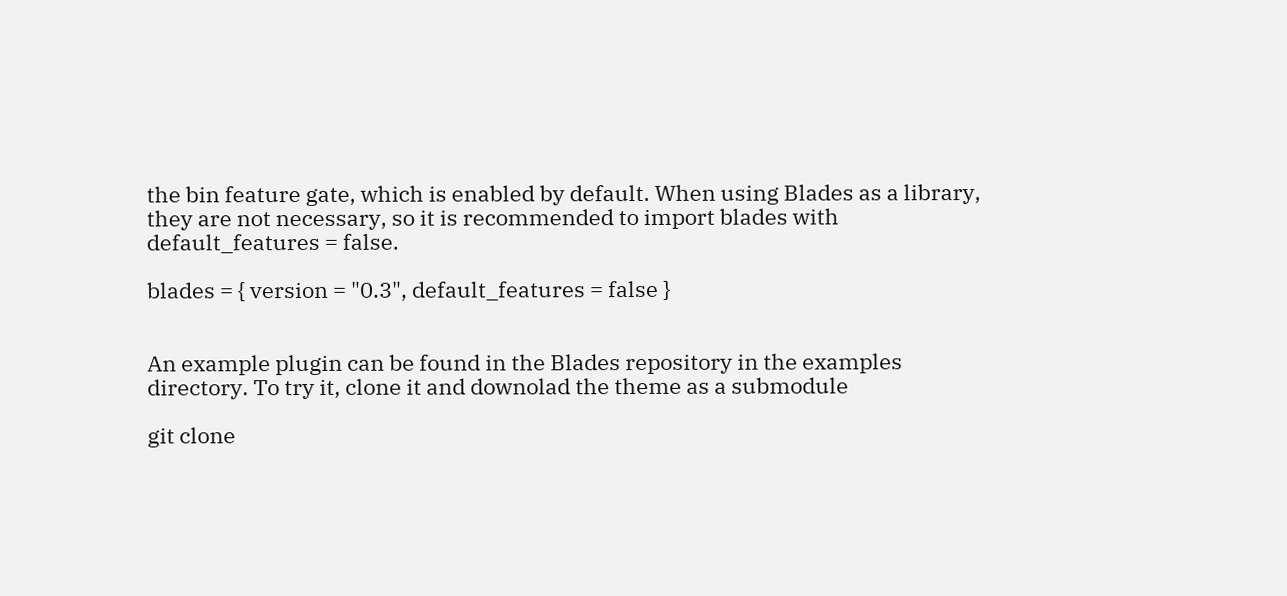the bin feature gate, which is enabled by default. When using Blades as a library, they are not necessary, so it is recommended to import blades with default_features = false.

blades = { version = "0.3", default_features = false }


An example plugin can be found in the Blades repository in the examples directory. To try it, clone it and downolad the theme as a submodule

git clone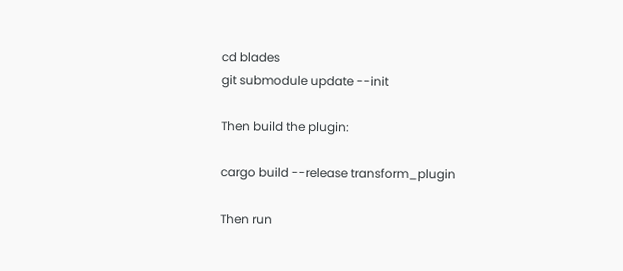cd blades
git submodule update --init

Then build the plugin:

cargo build --release transform_plugin

Then run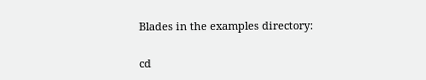Blades in the examples directory:

cd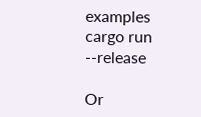examples
cargo run --release

Or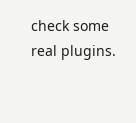check some real plugins.